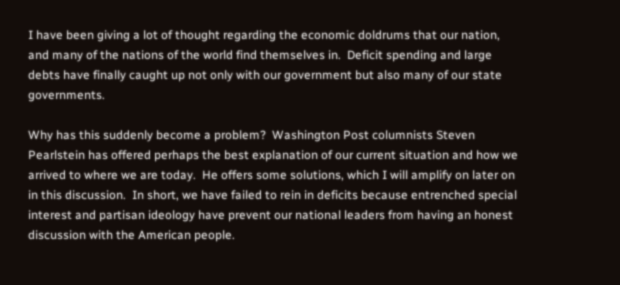I have been giving a lot of thought regarding the economic doldrums that our nation, and many of the nations of the world find themselves in.  Deficit spending and large debts have finally caught up not only with our government but also many of our state governments.

Why has this suddenly become a problem?  Washington Post columnists Steven Pearlstein has offered perhaps the best explanation of our current situation and how we arrived to where we are today.  He offers some solutions, which I will amplify on later on in this discussion.  In short, we have failed to rein in deficits because entrenched special interest and partisan ideology have prevent our national leaders from having an honest discussion with the American people.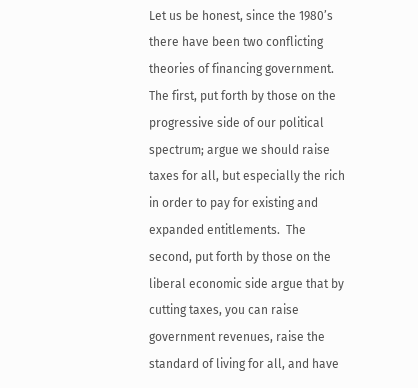Let us be honest, since the 1980’s there have been two conflicting theories of financing government.  The first, put forth by those on the progressive side of our political spectrum; argue we should raise taxes for all, but especially the rich in order to pay for existing and expanded entitlements.  The second, put forth by those on the liberal economic side argue that by cutting taxes, you can raise government revenues, raise the standard of living for all, and have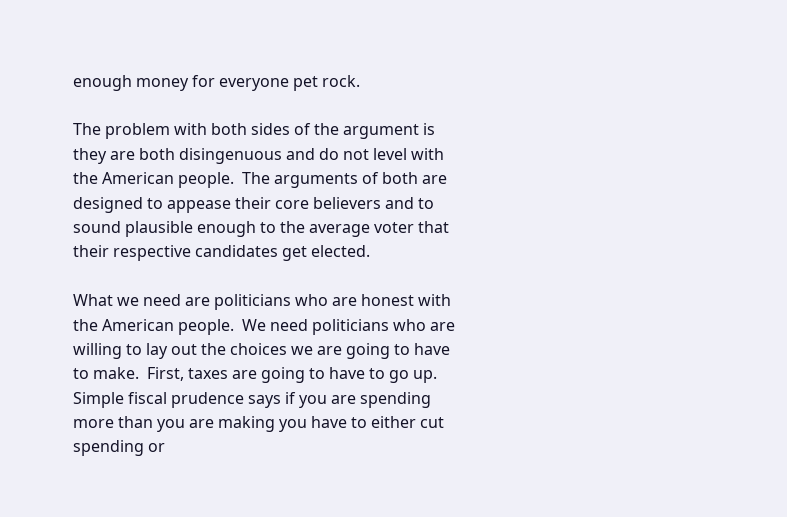enough money for everyone pet rock.

The problem with both sides of the argument is they are both disingenuous and do not level with the American people.  The arguments of both are designed to appease their core believers and to sound plausible enough to the average voter that their respective candidates get elected.

What we need are politicians who are honest with the American people.  We need politicians who are willing to lay out the choices we are going to have to make.  First, taxes are going to have to go up.  Simple fiscal prudence says if you are spending more than you are making you have to either cut spending or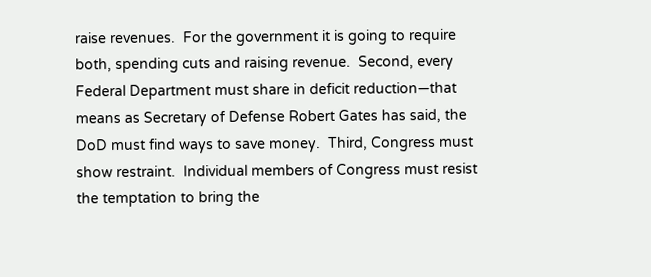raise revenues.  For the government it is going to require both, spending cuts and raising revenue.  Second, every Federal Department must share in deficit reduction—that means as Secretary of Defense Robert Gates has said, the DoD must find ways to save money.  Third, Congress must show restraint.  Individual members of Congress must resist the temptation to bring the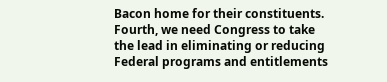Bacon home for their constituents.  Fourth, we need Congress to take the lead in eliminating or reducing Federal programs and entitlements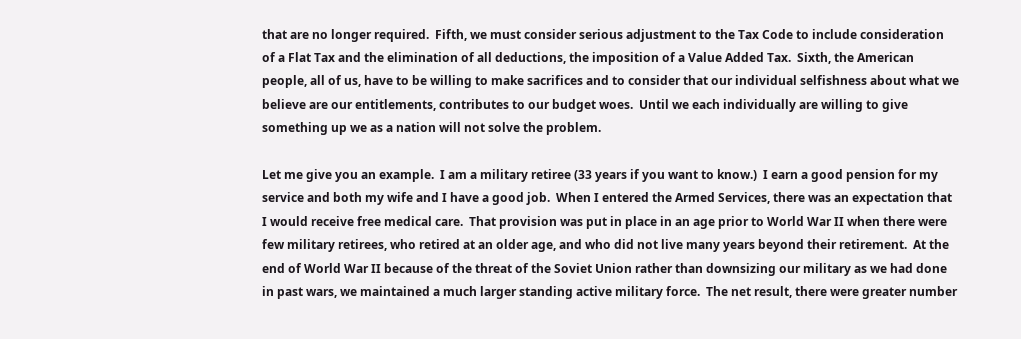that are no longer required.  Fifth, we must consider serious adjustment to the Tax Code to include consideration of a Flat Tax and the elimination of all deductions, the imposition of a Value Added Tax.  Sixth, the American people, all of us, have to be willing to make sacrifices and to consider that our individual selfishness about what we believe are our entitlements, contributes to our budget woes.  Until we each individually are willing to give something up we as a nation will not solve the problem.

Let me give you an example.  I am a military retiree (33 years if you want to know.)  I earn a good pension for my service and both my wife and I have a good job.  When I entered the Armed Services, there was an expectation that I would receive free medical care.  That provision was put in place in an age prior to World War II when there were few military retirees, who retired at an older age, and who did not live many years beyond their retirement.  At the end of World War II because of the threat of the Soviet Union rather than downsizing our military as we had done in past wars, we maintained a much larger standing active military force.  The net result, there were greater number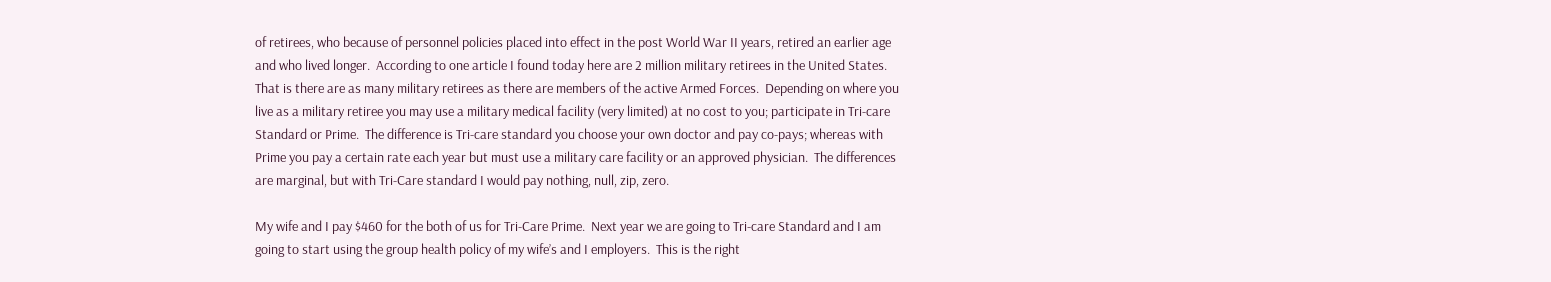of retirees, who because of personnel policies placed into effect in the post World War II years, retired an earlier age and who lived longer.  According to one article I found today here are 2 million military retirees in the United States.  That is there are as many military retirees as there are members of the active Armed Forces.  Depending on where you live as a military retiree you may use a military medical facility (very limited) at no cost to you; participate in Tri-care Standard or Prime.  The difference is Tri-care standard you choose your own doctor and pay co-pays; whereas with Prime you pay a certain rate each year but must use a military care facility or an approved physician.  The differences are marginal, but with Tri-Care standard I would pay nothing, null, zip, zero.

My wife and I pay $460 for the both of us for Tri-Care Prime.  Next year we are going to Tri-care Standard and I am going to start using the group health policy of my wife’s and I employers.  This is the right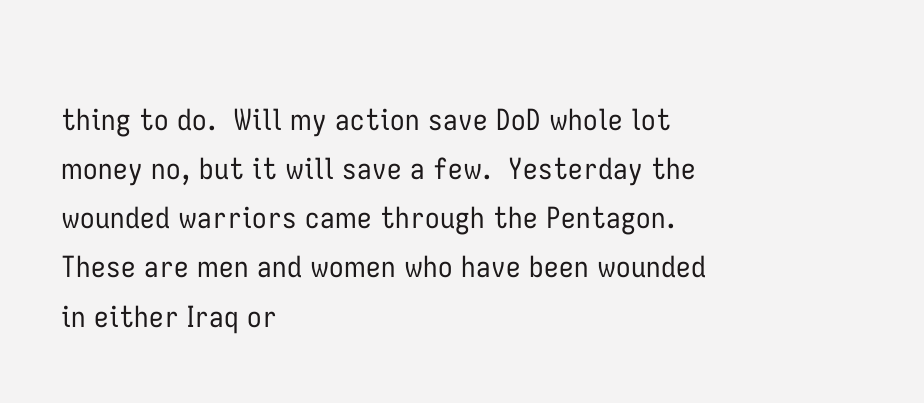thing to do.  Will my action save DoD whole lot money no, but it will save a few.  Yesterday the wounded warriors came through the Pentagon.  These are men and women who have been wounded in either Iraq or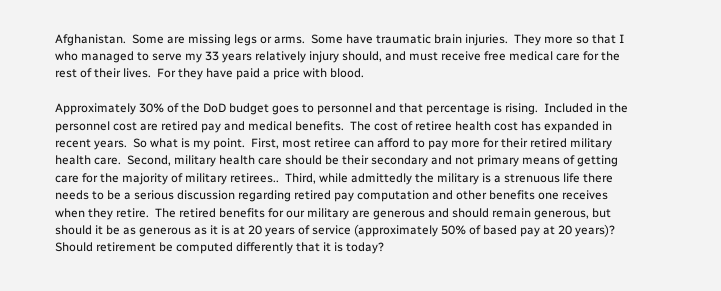Afghanistan.  Some are missing legs or arms.  Some have traumatic brain injuries.  They more so that I who managed to serve my 33 years relatively injury should, and must receive free medical care for the rest of their lives.  For they have paid a price with blood.

Approximately 30% of the DoD budget goes to personnel and that percentage is rising.  Included in the personnel cost are retired pay and medical benefits.  The cost of retiree health cost has expanded in recent years.  So what is my point.  First, most retiree can afford to pay more for their retired military health care.  Second, military health care should be their secondary and not primary means of getting care for the majority of military retirees..  Third, while admittedly the military is a strenuous life there needs to be a serious discussion regarding retired pay computation and other benefits one receives when they retire.  The retired benefits for our military are generous and should remain generous, but should it be as generous as it is at 20 years of service (approximately 50% of based pay at 20 years)?  Should retirement be computed differently that it is today?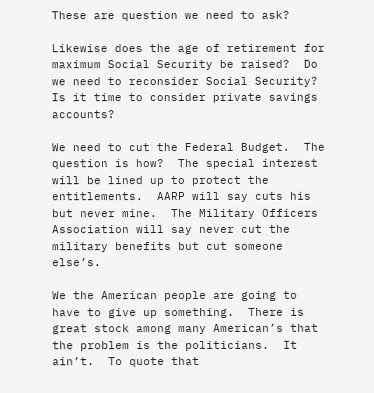These are question we need to ask?

Likewise does the age of retirement for maximum Social Security be raised?  Do we need to reconsider Social Security?  Is it time to consider private savings accounts?

We need to cut the Federal Budget.  The question is how?  The special interest will be lined up to protect the entitlements.  AARP will say cuts his but never mine.  The Military Officers Association will say never cut the military benefits but cut someone else’s.

We the American people are going to have to give up something.  There is great stock among many American’s that the problem is the politicians.  It ain’t.  To quote that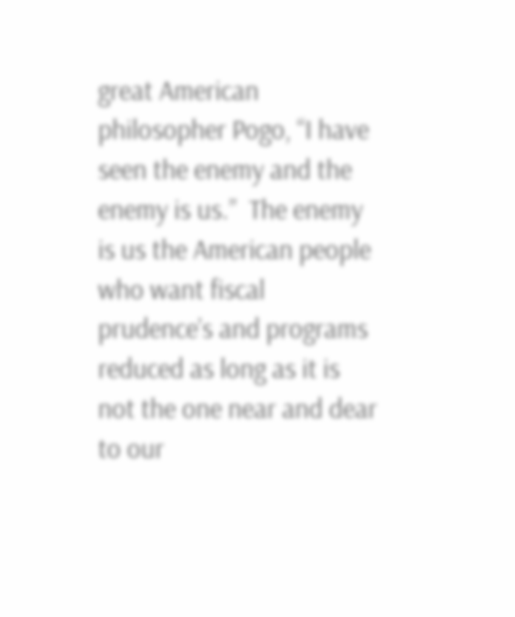great American philosopher Pogo, “I have seen the enemy and the enemy is us.”  The enemy is us the American people who want fiscal prudence’s and programs reduced as long as it is not the one near and dear to our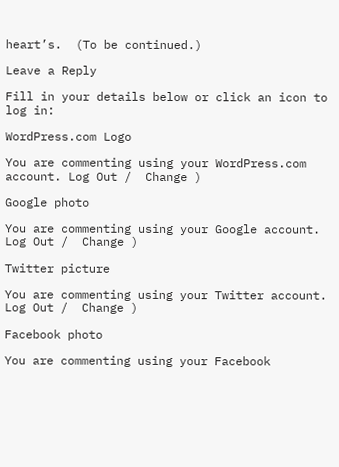heart’s.  (To be continued.)

Leave a Reply

Fill in your details below or click an icon to log in:

WordPress.com Logo

You are commenting using your WordPress.com account. Log Out /  Change )

Google photo

You are commenting using your Google account. Log Out /  Change )

Twitter picture

You are commenting using your Twitter account. Log Out /  Change )

Facebook photo

You are commenting using your Facebook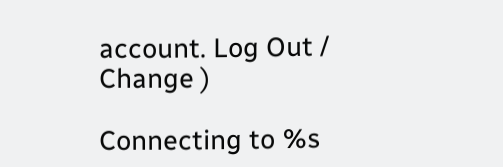account. Log Out /  Change )

Connecting to %s